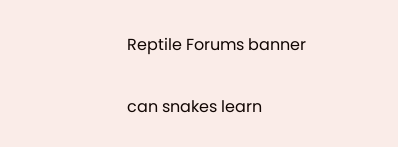Reptile Forums banner

can snakes learn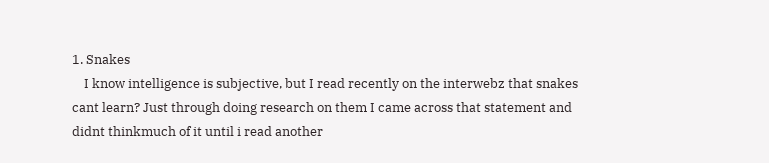1. Snakes
    I know intelligence is subjective, but I read recently on the interwebz that snakes cant learn? Just through doing research on them I came across that statement and didnt thinkmuch of it until i read another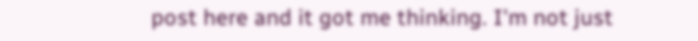post here and it got me thinking. I'm not just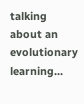talking about an evolutionary learning...